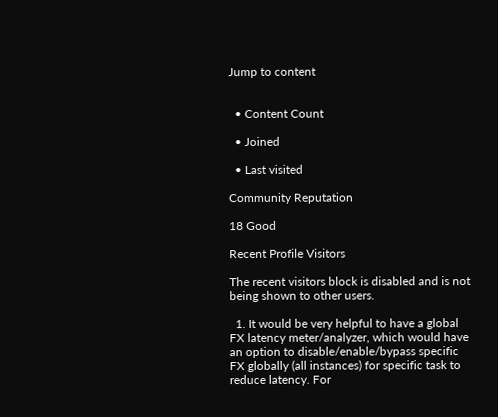Jump to content


  • Content Count

  • Joined

  • Last visited

Community Reputation

18 Good

Recent Profile Visitors

The recent visitors block is disabled and is not being shown to other users.

  1. It would be very helpful to have a global FX latency meter/analyzer, which would have an option to disable/enable/bypass specific FX globally (all instances) for specific task to reduce latency. For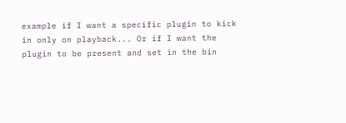example if I want a specific plugin to kick in only on playback... Or if I want the plugin to be present and set in the bin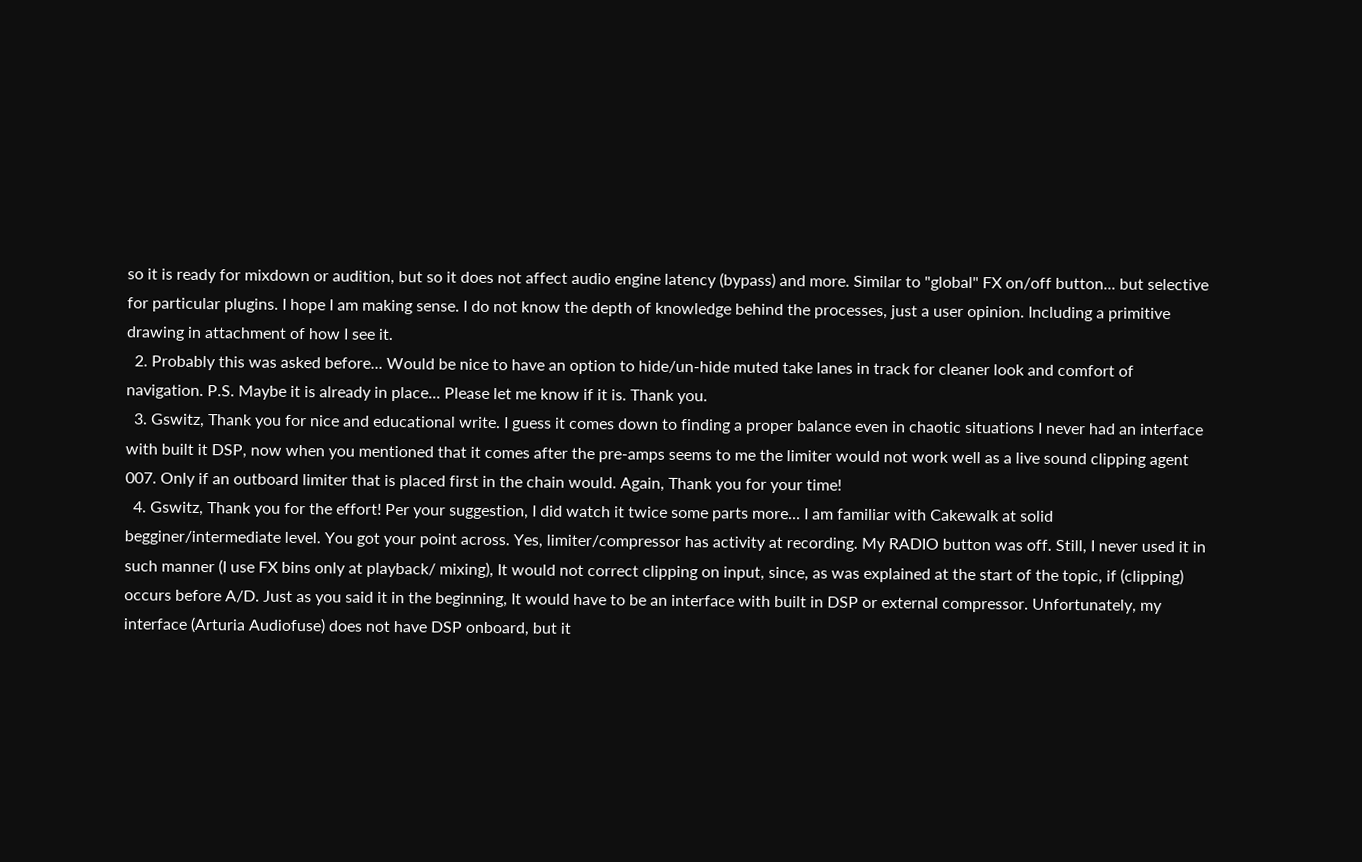so it is ready for mixdown or audition, but so it does not affect audio engine latency (bypass) and more. Similar to "global" FX on/off button... but selective for particular plugins. I hope I am making sense. I do not know the depth of knowledge behind the processes, just a user opinion. Including a primitive drawing in attachment of how I see it.
  2. Probably this was asked before... Would be nice to have an option to hide/un-hide muted take lanes in track for cleaner look and comfort of navigation. P.S. Maybe it is already in place... Please let me know if it is. Thank you.
  3. Gswitz, Thank you for nice and educational write. I guess it comes down to finding a proper balance even in chaotic situations I never had an interface with built it DSP, now when you mentioned that it comes after the pre-amps seems to me the limiter would not work well as a live sound clipping agent 007. Only if an outboard limiter that is placed first in the chain would. Again, Thank you for your time!
  4. Gswitz, Thank you for the effort! Per your suggestion, I did watch it twice some parts more... I am familiar with Cakewalk at solid begginer/intermediate level. You got your point across. Yes, limiter/compressor has activity at recording. My RADIO button was off. Still, I never used it in such manner (I use FX bins only at playback/ mixing), It would not correct clipping on input, since, as was explained at the start of the topic, if (clipping) occurs before A/D. Just as you said it in the beginning, It would have to be an interface with built in DSP or external compressor. Unfortunately, my interface (Arturia Audiofuse) does not have DSP onboard, but it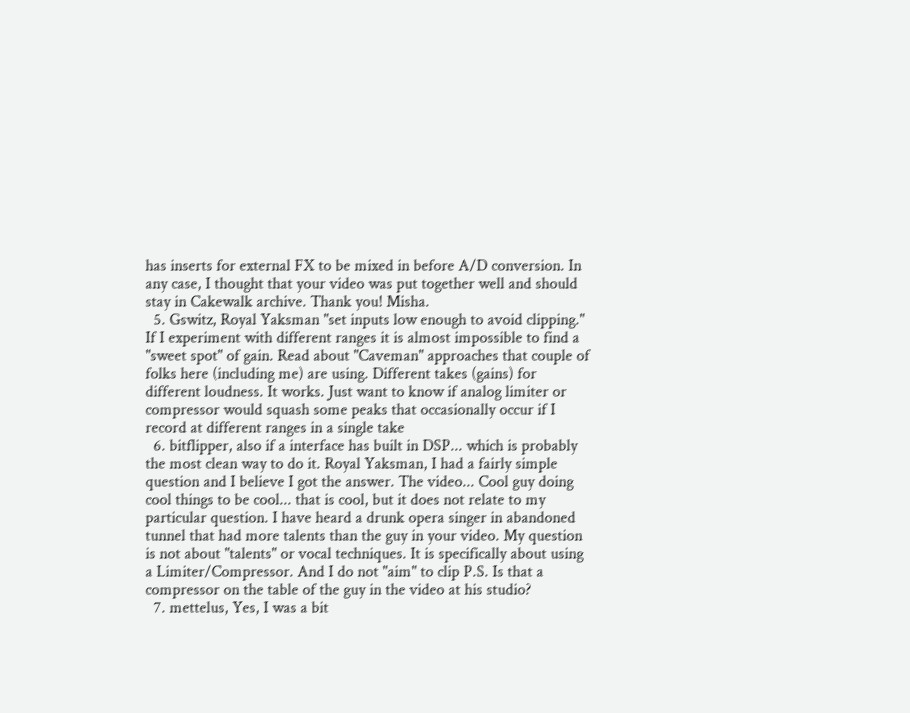has inserts for external FX to be mixed in before A/D conversion. In any case, I thought that your video was put together well and should stay in Cakewalk archive. Thank you! Misha.
  5. Gswitz, Royal Yaksman "set inputs low enough to avoid clipping." If I experiment with different ranges it is almost impossible to find a "sweet spot" of gain. Read about "Caveman" approaches that couple of folks here (including me) are using. Different takes (gains) for different loudness. It works. Just want to know if analog limiter or compressor would squash some peaks that occasionally occur if I record at different ranges in a single take
  6. bitflipper, also if a interface has built in DSP... which is probably the most clean way to do it. Royal Yaksman, I had a fairly simple question and I believe I got the answer. The video... Cool guy doing cool things to be cool... that is cool, but it does not relate to my particular question. I have heard a drunk opera singer in abandoned tunnel that had more talents than the guy in your video. My question is not about "talents" or vocal techniques. It is specifically about using a Limiter/Compressor. And I do not "aim" to clip P.S. Is that a compressor on the table of the guy in the video at his studio?
  7. mettelus, Yes, I was a bit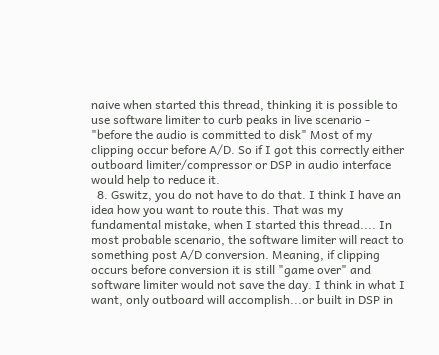naive when started this thread, thinking it is possible to use software limiter to curb peaks in live scenario - "before the audio is committed to disk" Most of my clipping occur before A/D. So if I got this correctly either outboard limiter/compressor or DSP in audio interface would help to reduce it.
  8. Gswitz, you do not have to do that. I think I have an idea how you want to route this. That was my fundamental mistake, when I started this thread.... In most probable scenario, the software limiter will react to something post A/D conversion. Meaning, if clipping occurs before conversion it is still "game over" and software limiter would not save the day. I think in what I want, only outboard will accomplish...or built in DSP in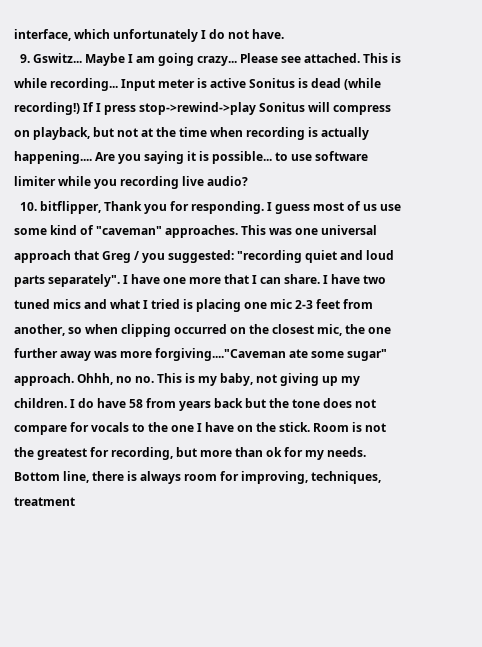interface, which unfortunately I do not have.
  9. Gswitz... Maybe I am going crazy... Please see attached. This is while recording... Input meter is active Sonitus is dead (while recording!) If I press stop->rewind->play Sonitus will compress on playback, but not at the time when recording is actually happening.... Are you saying it is possible... to use software limiter while you recording live audio?
  10. bitflipper, Thank you for responding. I guess most of us use some kind of "caveman" approaches. This was one universal approach that Greg / you suggested: "recording quiet and loud parts separately". I have one more that I can share. I have two tuned mics and what I tried is placing one mic 2-3 feet from another, so when clipping occurred on the closest mic, the one further away was more forgiving...."Caveman ate some sugar" approach. Ohhh, no no. This is my baby, not giving up my children. I do have 58 from years back but the tone does not compare for vocals to the one I have on the stick. Room is not the greatest for recording, but more than ok for my needs. Bottom line, there is always room for improving, techniques, treatment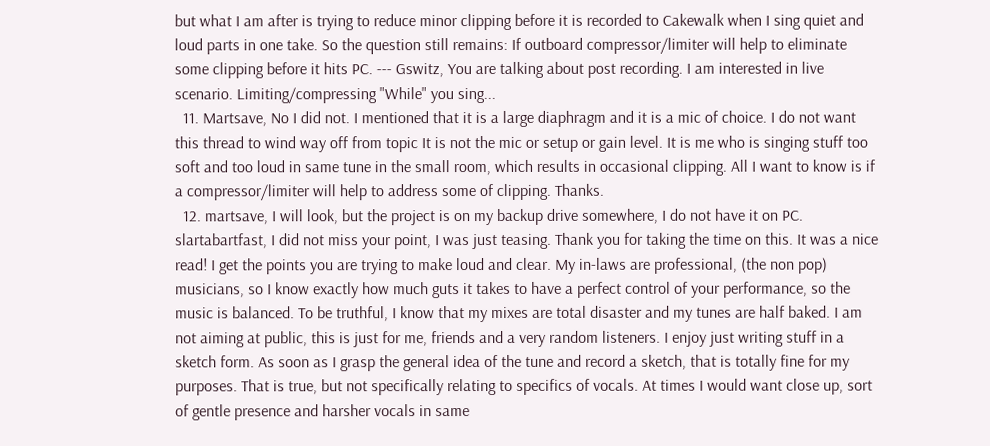but what I am after is trying to reduce minor clipping before it is recorded to Cakewalk when I sing quiet and loud parts in one take. So the question still remains: If outboard compressor/limiter will help to eliminate some clipping before it hits PC. --- Gswitz, You are talking about post recording. I am interested in live scenario. Limiting/compressing "While" you sing...
  11. Martsave, No I did not. I mentioned that it is a large diaphragm and it is a mic of choice. I do not want this thread to wind way off from topic It is not the mic or setup or gain level. It is me who is singing stuff too soft and too loud in same tune in the small room, which results in occasional clipping. All I want to know is if a compressor/limiter will help to address some of clipping. Thanks.
  12. martsave, I will look, but the project is on my backup drive somewhere, I do not have it on PC. slartabartfast, I did not miss your point, I was just teasing. Thank you for taking the time on this. It was a nice read! I get the points you are trying to make loud and clear. My in-laws are professional, (the non pop) musicians, so I know exactly how much guts it takes to have a perfect control of your performance, so the music is balanced. To be truthful, I know that my mixes are total disaster and my tunes are half baked. I am not aiming at public, this is just for me, friends and a very random listeners. I enjoy just writing stuff in a sketch form. As soon as I grasp the general idea of the tune and record a sketch, that is totally fine for my purposes. That is true, but not specifically relating to specifics of vocals. At times I would want close up, sort of gentle presence and harsher vocals in same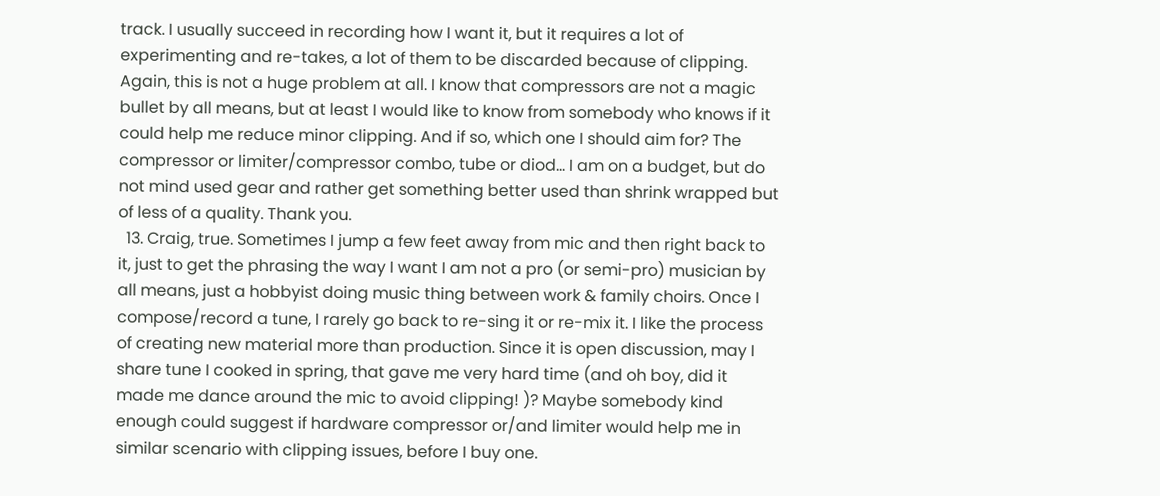track. I usually succeed in recording how I want it, but it requires a lot of experimenting and re-takes, a lot of them to be discarded because of clipping. Again, this is not a huge problem at all. I know that compressors are not a magic bullet by all means, but at least I would like to know from somebody who knows if it could help me reduce minor clipping. And if so, which one I should aim for? The compressor or limiter/compressor combo, tube or diod... I am on a budget, but do not mind used gear and rather get something better used than shrink wrapped but of less of a quality. Thank you.
  13. Craig, true. Sometimes I jump a few feet away from mic and then right back to it, just to get the phrasing the way I want I am not a pro (or semi-pro) musician by all means, just a hobbyist doing music thing between work & family choirs. Once I compose/record a tune, I rarely go back to re-sing it or re-mix it. I like the process of creating new material more than production. Since it is open discussion, may I share tune I cooked in spring, that gave me very hard time (and oh boy, did it made me dance around the mic to avoid clipping! )? Maybe somebody kind enough could suggest if hardware compressor or/and limiter would help me in similar scenario with clipping issues, before I buy one.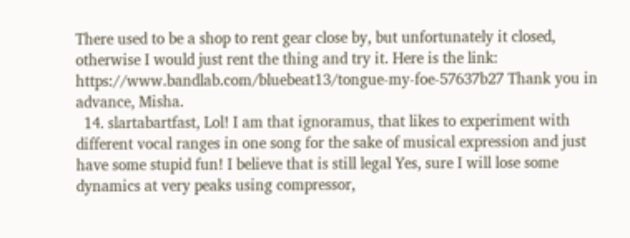There used to be a shop to rent gear close by, but unfortunately it closed, otherwise I would just rent the thing and try it. Here is the link: https://www.bandlab.com/bluebeat13/tongue-my-foe-57637b27 Thank you in advance, Misha.
  14. slartabartfast, Lol! I am that ignoramus, that likes to experiment with different vocal ranges in one song for the sake of musical expression and just have some stupid fun! I believe that is still legal Yes, sure I will lose some dynamics at very peaks using compressor,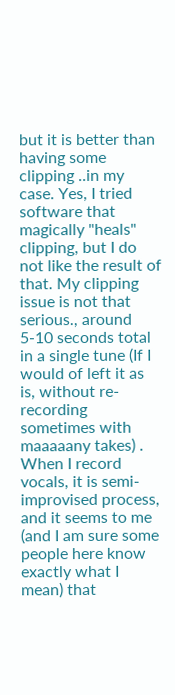but it is better than having some clipping ..in my case. Yes, I tried software that magically "heals" clipping, but I do not like the result of that. My clipping issue is not that serious., around 5-10 seconds total in a single tune (If I would of left it as is, without re-recording sometimes with maaaaany takes) . When I record vocals, it is semi-improvised process, and it seems to me (and I am sure some people here know exactly what I mean) that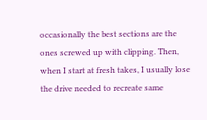occasionally the best sections are the ones screwed up with clipping. Then, when I start at fresh takes, I usually lose the drive needed to recreate same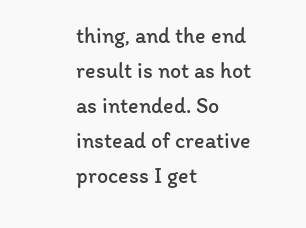thing, and the end result is not as hot as intended. So instead of creative process I get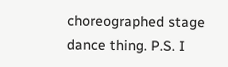choreographed stage dance thing. P.S. I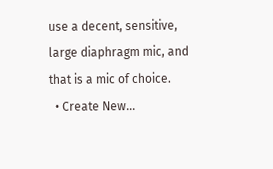use a decent, sensitive, large diaphragm mic, and that is a mic of choice.
  • Create New...